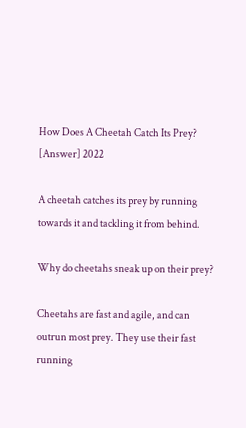How Does A Cheetah Catch Its Prey? [Answer] 2022

A cheetah catches its prey by running towards it and tackling it from behind.

Why do cheetahs sneak up on their prey?

Cheetahs are fast and agile, and can outrun most prey. They use their fast running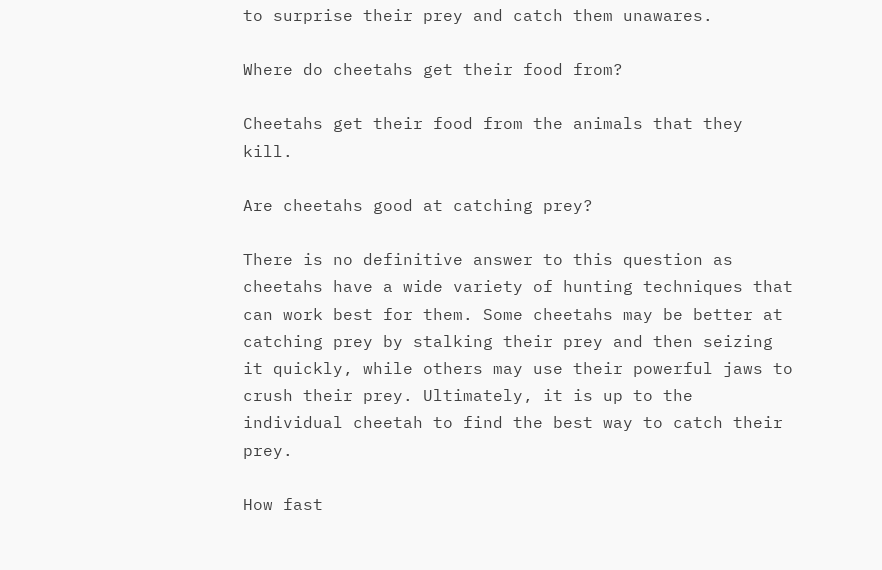to surprise their prey and catch them unawares.

Where do cheetahs get their food from?

Cheetahs get their food from the animals that they kill.

Are cheetahs good at catching prey?

There is no definitive answer to this question as cheetahs have a wide variety of hunting techniques that can work best for them. Some cheetahs may be better at catching prey by stalking their prey and then seizing it quickly, while others may use their powerful jaws to crush their prey. Ultimately, it is up to the individual cheetah to find the best way to catch their prey.

How fast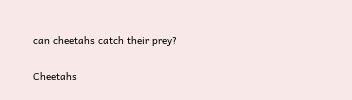can cheetahs catch their prey?

Cheetahs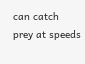can catch prey at speeds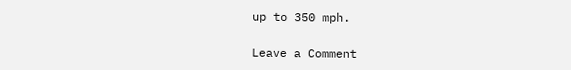up to 350 mph.

Leave a Comment